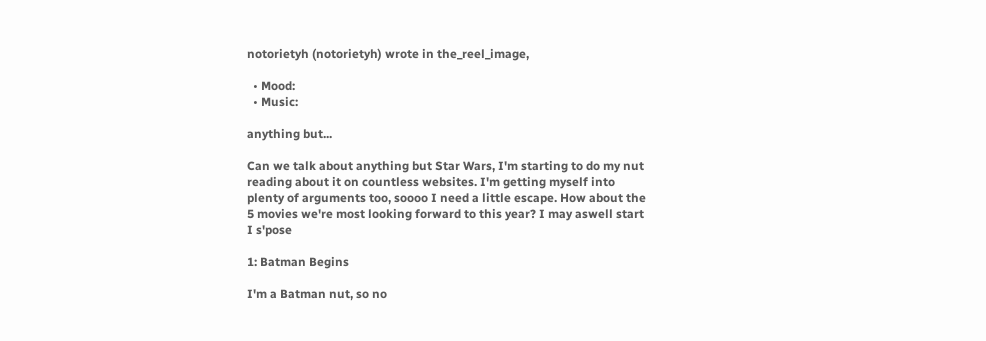notorietyh (notorietyh) wrote in the_reel_image,

  • Mood:
  • Music:

anything but...

Can we talk about anything but Star Wars, I'm starting to do my nut reading about it on countless websites. I'm getting myself into plenty of arguments too, soooo I need a little escape. How about the 5 movies we're most looking forward to this year? I may aswell start I s'pose

1: Batman Begins

I'm a Batman nut, so no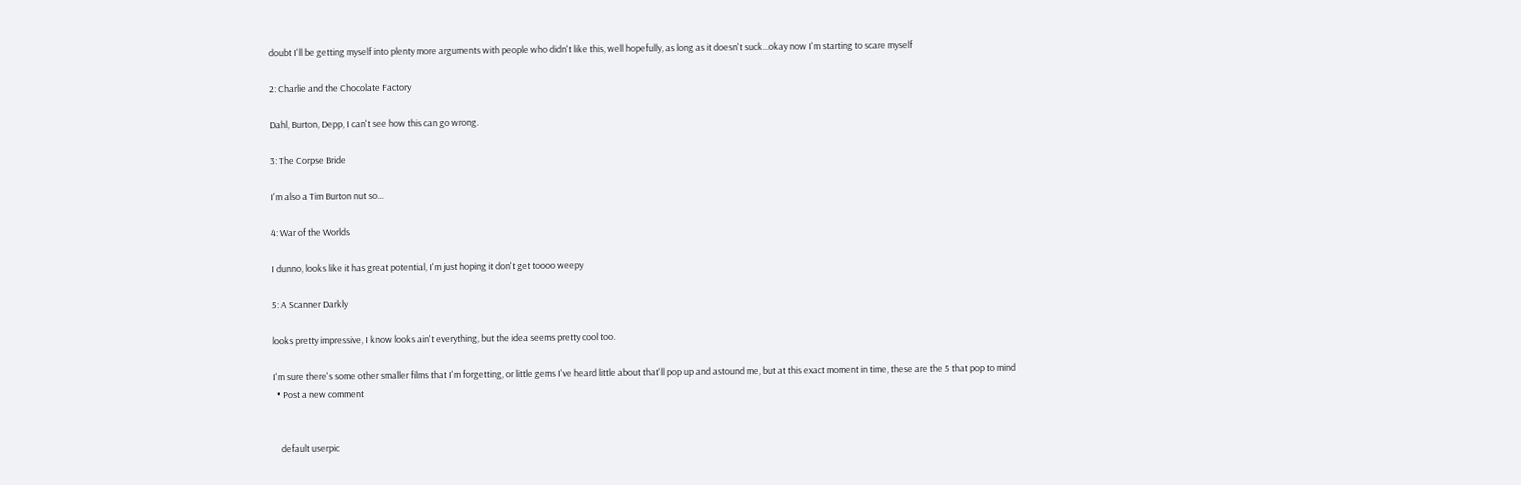doubt I'll be getting myself into plenty more arguments with people who didn't like this, well hopefully, as long as it doesn't suck...okay now I'm starting to scare myself

2: Charlie and the Chocolate Factory

Dahl, Burton, Depp, I can't see how this can go wrong.

3: The Corpse Bride

I'm also a Tim Burton nut so...

4: War of the Worlds

I dunno, looks like it has great potential, I'm just hoping it don't get toooo weepy

5: A Scanner Darkly

looks pretty impressive, I know looks ain't everything, but the idea seems pretty cool too.

I'm sure there's some other smaller films that I'm forgetting, or little gems I've heard little about that'll pop up and astound me, but at this exact moment in time, these are the 5 that pop to mind
  • Post a new comment


    default userpic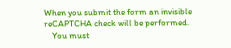When you submit the form an invisible reCAPTCHA check will be performed.
    You must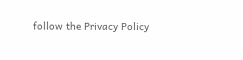follow the Privacy Policy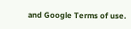and Google Terms of use.